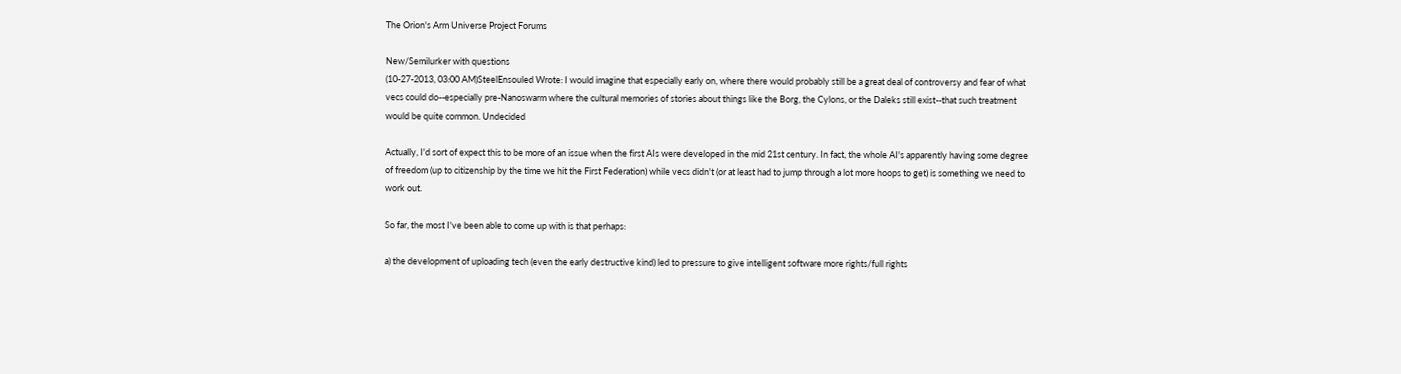The Orion's Arm Universe Project Forums

New/Semilurker with questions
(10-27-2013, 03:00 AM)SteelEnsouled Wrote: I would imagine that especially early on, where there would probably still be a great deal of controversy and fear of what vecs could do--especially pre-Nanoswarm where the cultural memories of stories about things like the Borg, the Cylons, or the Daleks still exist--that such treatment would be quite common. Undecided

Actually, I'd sort of expect this to be more of an issue when the first AIs were developed in the mid 21st century. In fact, the whole AI's apparently having some degree of freedom (up to citizenship by the time we hit the First Federation) while vecs didn't (or at least had to jump through a lot more hoops to get) is something we need to work out.

So far, the most I've been able to come up with is that perhaps:

a) the development of uploading tech (even the early destructive kind) led to pressure to give intelligent software more rights/full rights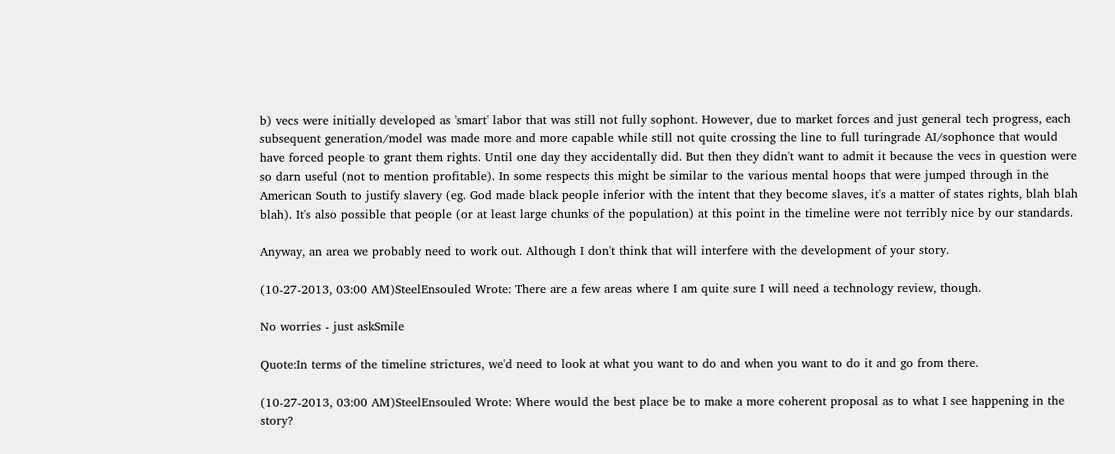b) vecs were initially developed as 'smart' labor that was still not fully sophont. However, due to market forces and just general tech progress, each subsequent generation/model was made more and more capable while still not quite crossing the line to full turingrade AI/sophonce that would have forced people to grant them rights. Until one day they accidentally did. But then they didn't want to admit it because the vecs in question were so darn useful (not to mention profitable). In some respects this might be similar to the various mental hoops that were jumped through in the American South to justify slavery (eg. God made black people inferior with the intent that they become slaves, it's a matter of states rights, blah blah blah). It's also possible that people (or at least large chunks of the population) at this point in the timeline were not terribly nice by our standards.

Anyway, an area we probably need to work out. Although I don't think that will interfere with the development of your story.

(10-27-2013, 03:00 AM)SteelEnsouled Wrote: There are a few areas where I am quite sure I will need a technology review, though.

No worries - just askSmile

Quote:In terms of the timeline strictures, we'd need to look at what you want to do and when you want to do it and go from there.

(10-27-2013, 03:00 AM)SteelEnsouled Wrote: Where would the best place be to make a more coherent proposal as to what I see happening in the story?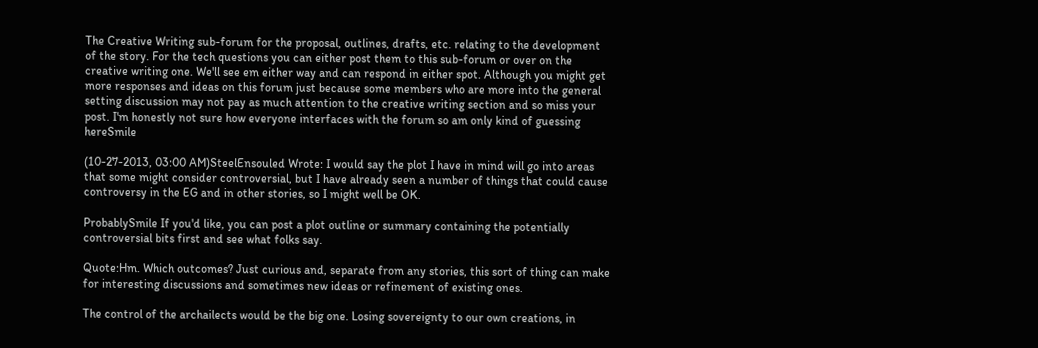The Creative Writing sub-forum for the proposal, outlines, drafts, etc. relating to the development of the story. For the tech questions you can either post them to this sub-forum or over on the creative writing one. We'll see em either way and can respond in either spot. Although you might get more responses and ideas on this forum just because some members who are more into the general setting discussion may not pay as much attention to the creative writing section and so miss your post. I'm honestly not sure how everyone interfaces with the forum so am only kind of guessing hereSmile

(10-27-2013, 03:00 AM)SteelEnsouled Wrote: I would say the plot I have in mind will go into areas that some might consider controversial, but I have already seen a number of things that could cause controversy in the EG and in other stories, so I might well be OK.

ProbablySmile If you'd like, you can post a plot outline or summary containing the potentially controversial bits first and see what folks say.

Quote:Hm. Which outcomes? Just curious and, separate from any stories, this sort of thing can make for interesting discussions and sometimes new ideas or refinement of existing ones.

The control of the archailects would be the big one. Losing sovereignty to our own creations, in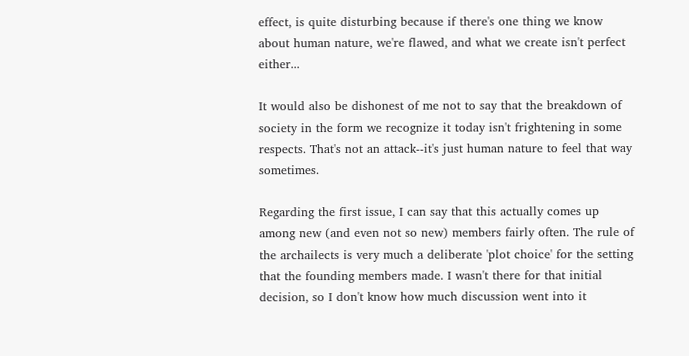effect, is quite disturbing because if there's one thing we know about human nature, we're flawed, and what we create isn't perfect either...

It would also be dishonest of me not to say that the breakdown of society in the form we recognize it today isn't frightening in some respects. That's not an attack--it's just human nature to feel that way sometimes.

Regarding the first issue, I can say that this actually comes up among new (and even not so new) members fairly often. The rule of the archailects is very much a deliberate 'plot choice' for the setting that the founding members made. I wasn't there for that initial decision, so I don't know how much discussion went into it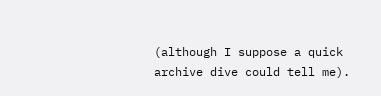(although I suppose a quick archive dive could tell me).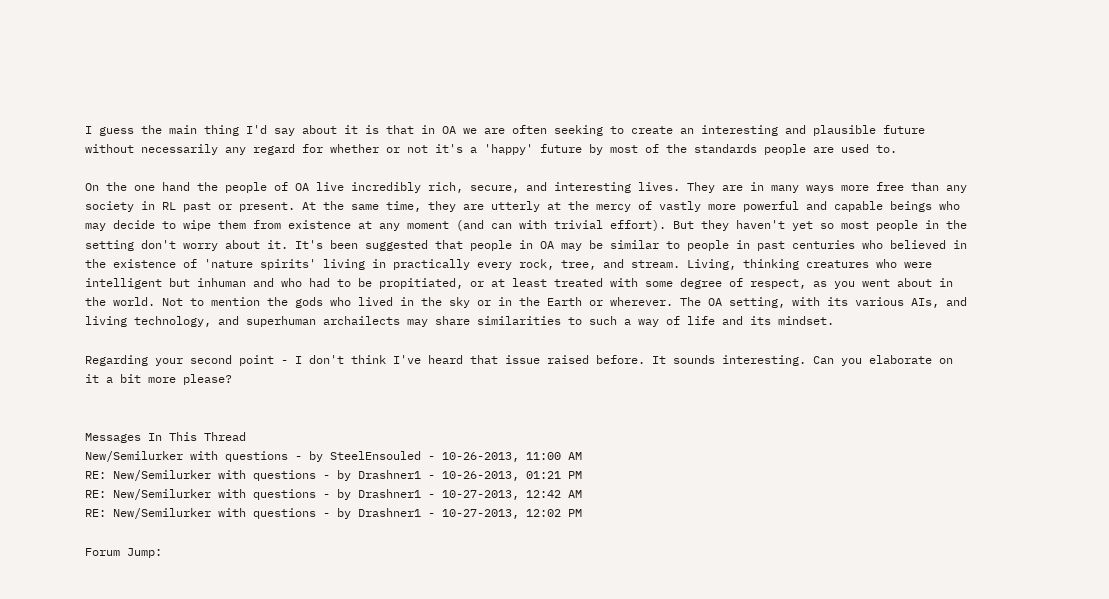I guess the main thing I'd say about it is that in OA we are often seeking to create an interesting and plausible future without necessarily any regard for whether or not it's a 'happy' future by most of the standards people are used to.

On the one hand the people of OA live incredibly rich, secure, and interesting lives. They are in many ways more free than any society in RL past or present. At the same time, they are utterly at the mercy of vastly more powerful and capable beings who may decide to wipe them from existence at any moment (and can with trivial effort). But they haven't yet so most people in the setting don't worry about it. It's been suggested that people in OA may be similar to people in past centuries who believed in the existence of 'nature spirits' living in practically every rock, tree, and stream. Living, thinking creatures who were intelligent but inhuman and who had to be propitiated, or at least treated with some degree of respect, as you went about in the world. Not to mention the gods who lived in the sky or in the Earth or wherever. The OA setting, with its various AIs, and living technology, and superhuman archailects may share similarities to such a way of life and its mindset.

Regarding your second point - I don't think I've heard that issue raised before. It sounds interesting. Can you elaborate on it a bit more please?


Messages In This Thread
New/Semilurker with questions - by SteelEnsouled - 10-26-2013, 11:00 AM
RE: New/Semilurker with questions - by Drashner1 - 10-26-2013, 01:21 PM
RE: New/Semilurker with questions - by Drashner1 - 10-27-2013, 12:42 AM
RE: New/Semilurker with questions - by Drashner1 - 10-27-2013, 12:02 PM

Forum Jump: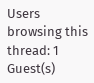Users browsing this thread: 1 Guest(s)